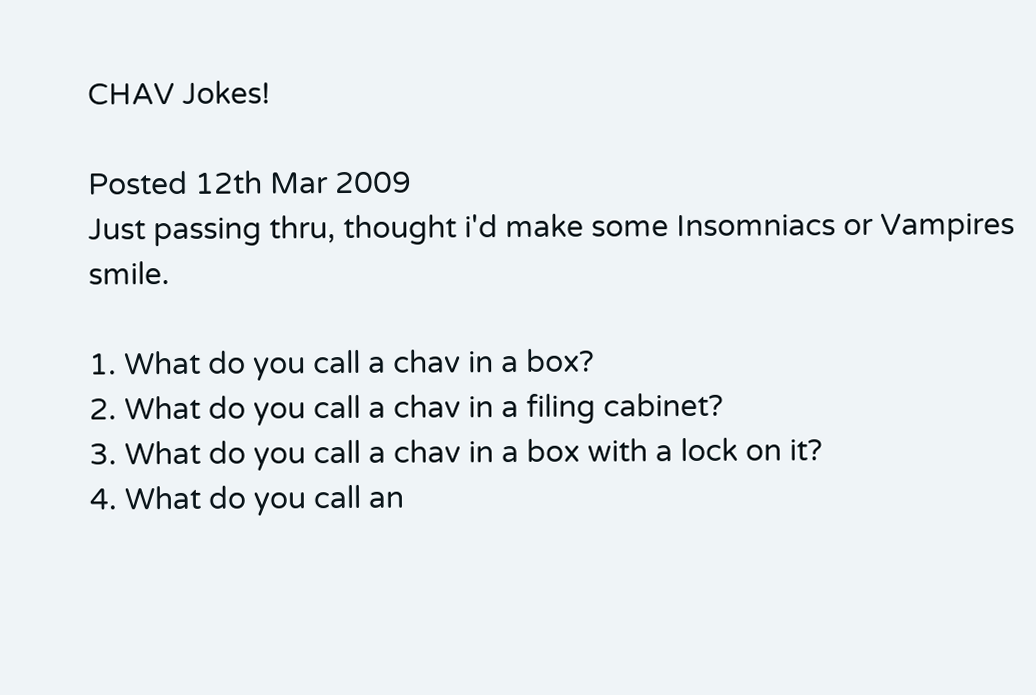CHAV Jokes!

Posted 12th Mar 2009
Just passing thru, thought i'd make some Insomniacs or Vampires smile.

1. What do you call a chav in a box?
2. What do you call a chav in a filing cabinet?
3. What do you call a chav in a box with a lock on it?
4. What do you call an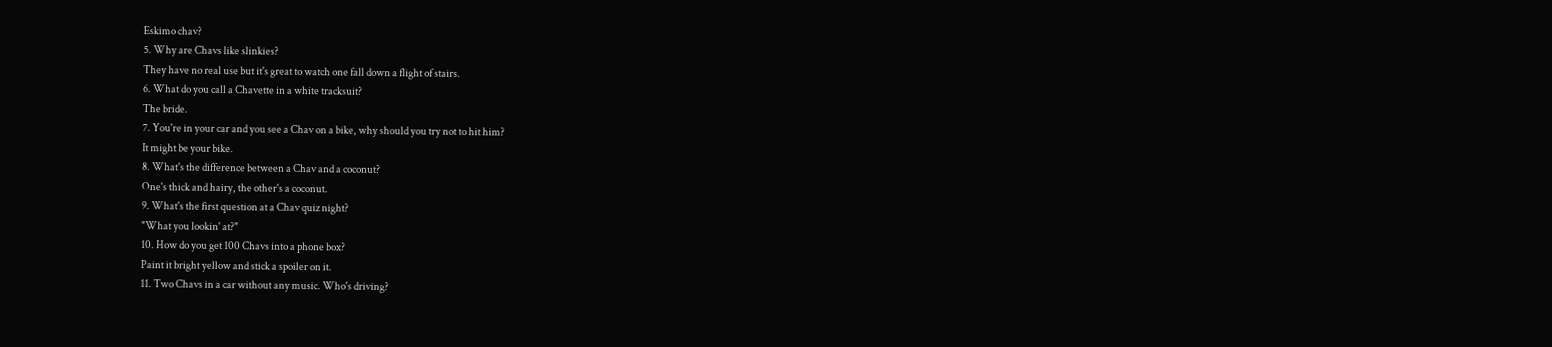Eskimo chav?
5. Why are Chavs like slinkies?
They have no real use but it's great to watch one fall down a flight of stairs.
6. What do you call a Chavette in a white tracksuit?
The bride.
7. You're in your car and you see a Chav on a bike, why should you try not to hit him?
It might be your bike.
8. What's the difference between a Chav and a coconut?
One's thick and hairy, the other's a coconut.
9. What's the first question at a Chav quiz night?
"What you lookin' at?"
10. How do you get 100 Chavs into a phone box?
Paint it bright yellow and stick a spoiler on it.
11. Two Chavs in a car without any music. Who's driving?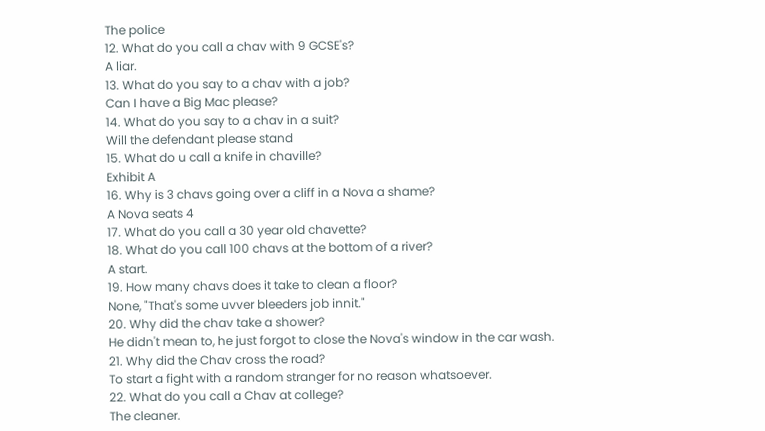The police
12. What do you call a chav with 9 GCSE's?
A liar.
13. What do you say to a chav with a job?
Can I have a Big Mac please?
14. What do you say to a chav in a suit?
Will the defendant please stand
15. What do u call a knife in chaville?
Exhibit A
16. Why is 3 chavs going over a cliff in a Nova a shame?
A Nova seats 4
17. What do you call a 30 year old chavette?
18. What do you call 100 chavs at the bottom of a river?
A start.
19. How many chavs does it take to clean a floor?
None, "That's some uvver bleeders job innit."
20. Why did the chav take a shower?
He didn't mean to, he just forgot to close the Nova's window in the car wash.
21. Why did the Chav cross the road?
To start a fight with a random stranger for no reason whatsoever.
22. What do you call a Chav at college?
The cleaner.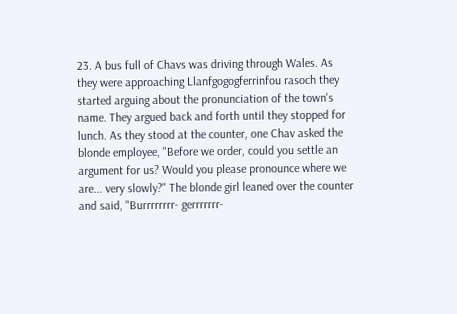23. A bus full of Chavs was driving through Wales. As they were approaching Llanfgogogferrinfou rasoch they started arguing about the pronunciation of the town's name. They argued back and forth until they stopped for lunch. As they stood at the counter, one Chav asked the blonde employee, "Before we order, could you settle an argument for us? Would you please pronounce where we are... very slowly?" The blonde girl leaned over the counter and said, "Burrrrrrrr- gerrrrrrr-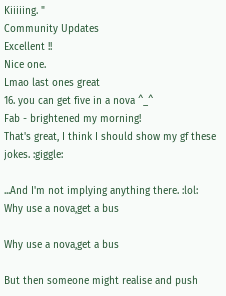Kiiiiing. "
Community Updates
Excellent !!
Nice one.
Lmao last ones great
16. you can get five in a nova ^_^
Fab - brightened my morning!
That's great, I think I should show my gf these jokes. :giggle:

...And I'm not implying anything there. :lol:
Why use a nova,get a bus

Why use a nova,get a bus

But then someone might realise and push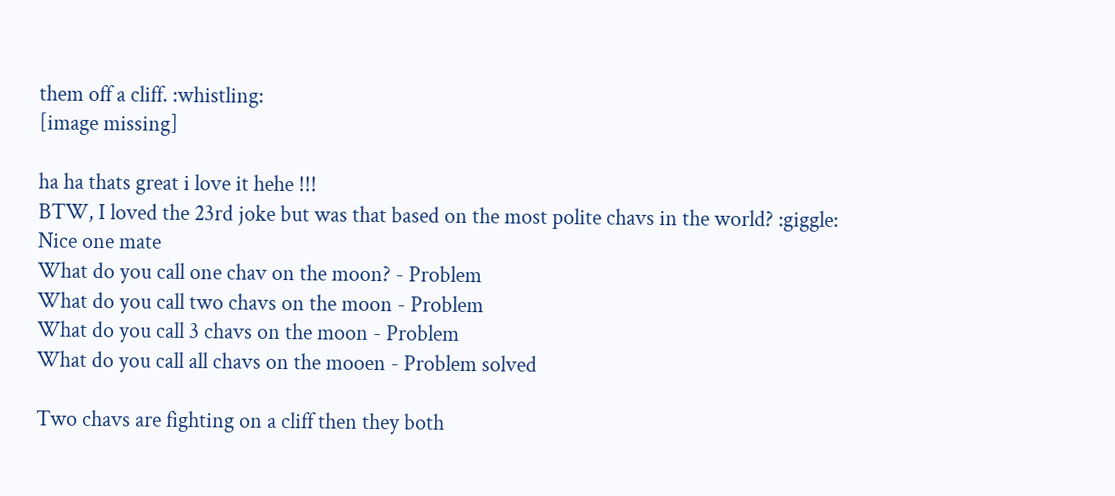them off a cliff. :whistling:
[image missing]

ha ha thats great i love it hehe !!!
BTW, I loved the 23rd joke but was that based on the most polite chavs in the world? :giggle:
Nice one mate
What do you call one chav on the moon? - Problem
What do you call two chavs on the moon - Problem
What do you call 3 chavs on the moon - Problem
What do you call all chavs on the mooen - Problem solved

Two chavs are fighting on a cliff then they both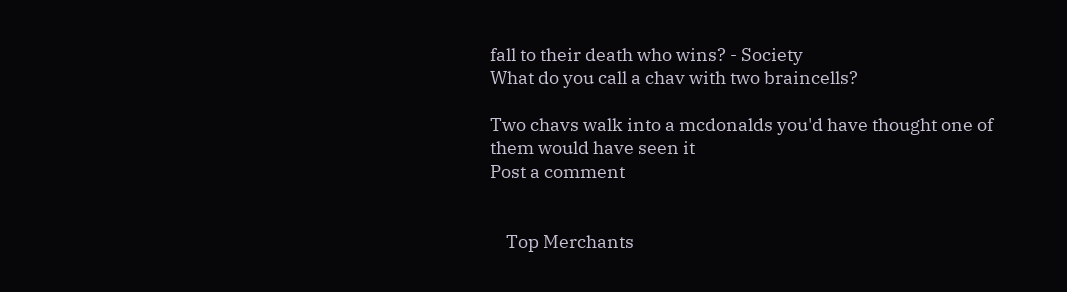fall to their death who wins? - Society
What do you call a chav with two braincells?

Two chavs walk into a mcdonalds you'd have thought one of them would have seen it
Post a comment


    Top Merchants